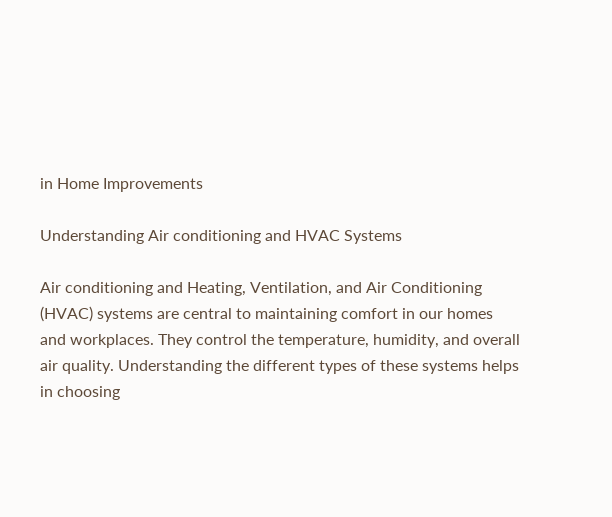in Home Improvements

Understanding Air conditioning and HVAC Systems

Air conditioning and Heating, Ventilation, and Air Conditioning (HVAC) systems are central to maintaining comfort in our homes and workplaces. They control the temperature, humidity, and overall air quality. Understanding the different types of these systems helps in choosing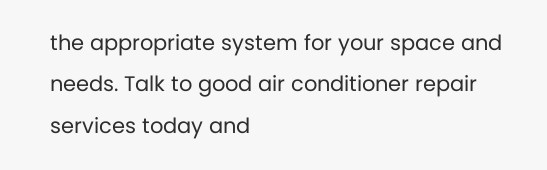the appropriate system for your space and needs. Talk to good air conditioner repair services today and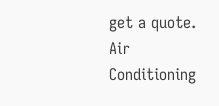get a quote. Air Conditioning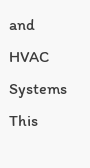and HVAC Systems This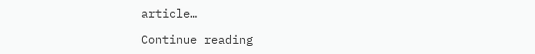article…

Continue reading